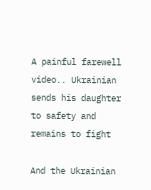A painful farewell video.. Ukrainian sends his daughter to safety and remains to fight

And the Ukrainian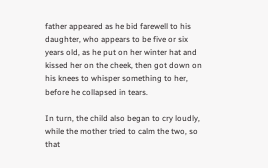father appeared as he bid farewell to his daughter, who appears to be five or six years old, as he put on her winter hat and kissed her on the cheek, then got down on his knees to whisper something to her, before he collapsed in tears.

In turn, the child also began to cry loudly, while the mother tried to calm the two, so that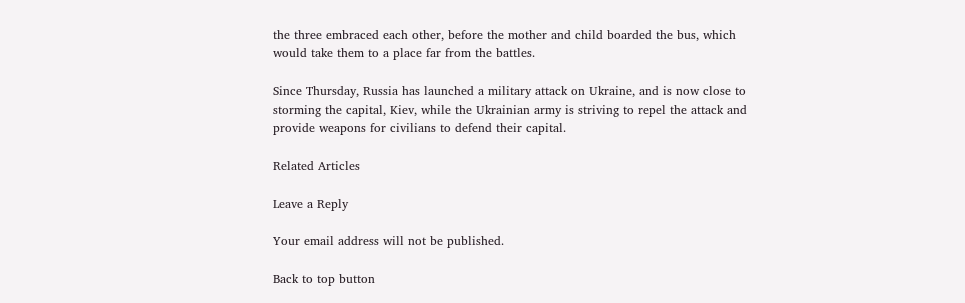the three embraced each other, before the mother and child boarded the bus, which would take them to a place far from the battles.

Since Thursday, Russia has launched a military attack on Ukraine, and is now close to storming the capital, Kiev, while the Ukrainian army is striving to repel the attack and provide weapons for civilians to defend their capital.

Related Articles

Leave a Reply

Your email address will not be published.

Back to top button